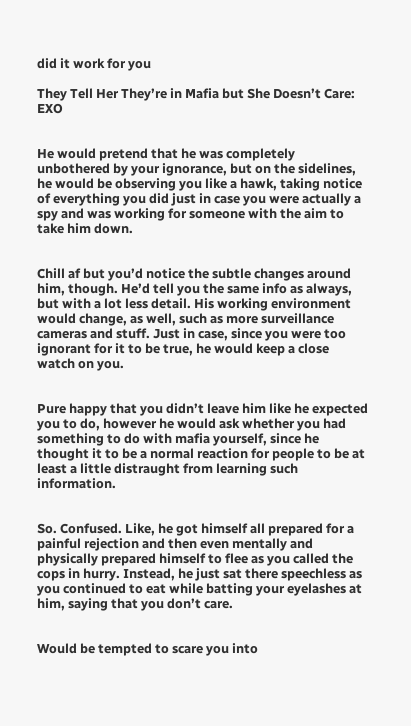did it work for you

They Tell Her They’re in Mafia but She Doesn’t Care: EXO


He would pretend that he was completely unbothered by your ignorance, but on the sidelines, he would be observing you like a hawk, taking notice of everything you did just in case you were actually a spy and was working for someone with the aim to take him down.


Chill af but you’d notice the subtle changes around him, though. He’d tell you the same info as always, but with a lot less detail. His working environment would change, as well, such as more surveillance cameras and stuff. Just in case, since you were too ignorant for it to be true, he would keep a close watch on you.


Pure happy that you didn’t leave him like he expected you to do, however he would ask whether you had something to do with mafia yourself, since he thought it to be a normal reaction for people to be at least a little distraught from learning such information.


So. Confused. Like, he got himself all prepared for a painful rejection and then even mentally and physically prepared himself to flee as you called the cops in hurry. Instead, he just sat there speechless as you continued to eat while batting your eyelashes at him, saying that you don’t care.


Would be tempted to scare you into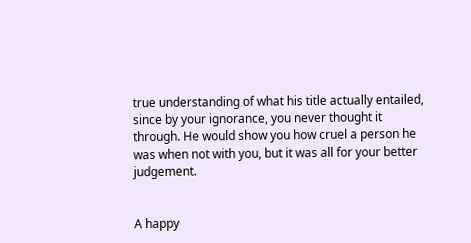true understanding of what his title actually entailed, since by your ignorance, you never thought it through. He would show you how cruel a person he was when not with you, but it was all for your better judgement.


A happy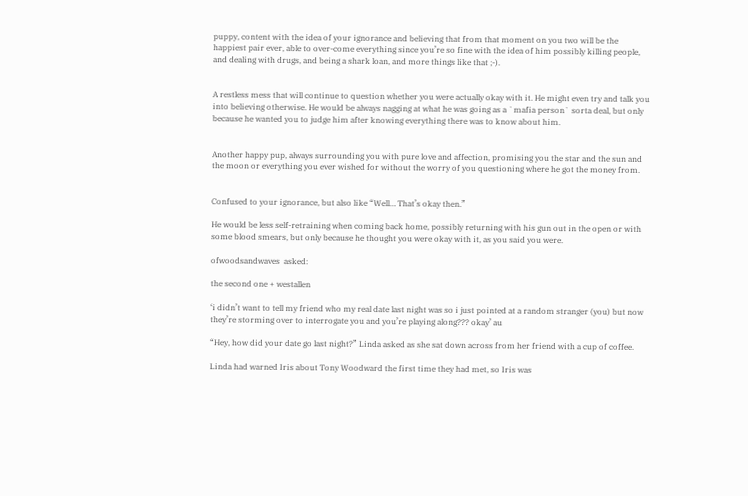puppy, content with the idea of your ignorance and believing that from that moment on you two will be the happiest pair ever, able to over-come everything since you’re so fine with the idea of him possibly killing people, and dealing with drugs, and being a shark loan, and more things like that ;-).


A restless mess that will continue to question whether you were actually okay with it. He might even try and talk you into believing otherwise. He would be always nagging at what he was going as a `mafia person` sorta deal, but only because he wanted you to judge him after knowing everything there was to know about him.


Another happy pup, always surrounding you with pure love and affection, promising you the star and the sun and the moon or everything you ever wished for without the worry of you questioning where he got the money from.


Confused to your ignorance, but also like “Well… That’s okay then.”

He would be less self-retraining when coming back home, possibly returning with his gun out in the open or with some blood smears, but only because he thought you were okay with it, as you said you were.

ofwoodsandwaves  asked:

the second one + westallen

‘i didn’t want to tell my friend who my real date last night was so i just pointed at a random stranger (you) but now they’re storming over to interrogate you and you’re playing along??? okay’ au

“Hey, how did your date go last night?” Linda asked as she sat down across from her friend with a cup of coffee.

Linda had warned Iris about Tony Woodward the first time they had met, so Iris was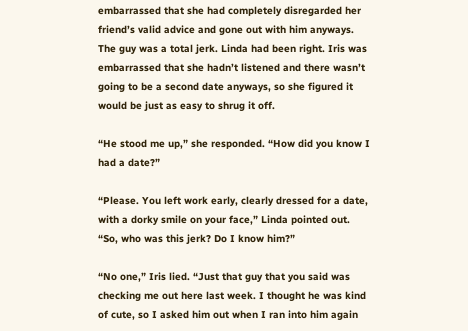embarrassed that she had completely disregarded her friend’s valid advice and gone out with him anyways. The guy was a total jerk. Linda had been right. Iris was embarrassed that she hadn’t listened and there wasn’t going to be a second date anyways, so she figured it would be just as easy to shrug it off.

“He stood me up,” she responded. “How did you know I had a date?”

“Please. You left work early, clearly dressed for a date, with a dorky smile on your face,” Linda pointed out. “So, who was this jerk? Do I know him?”

“No one,” Iris lied. “Just that guy that you said was checking me out here last week. I thought he was kind of cute, so I asked him out when I ran into him again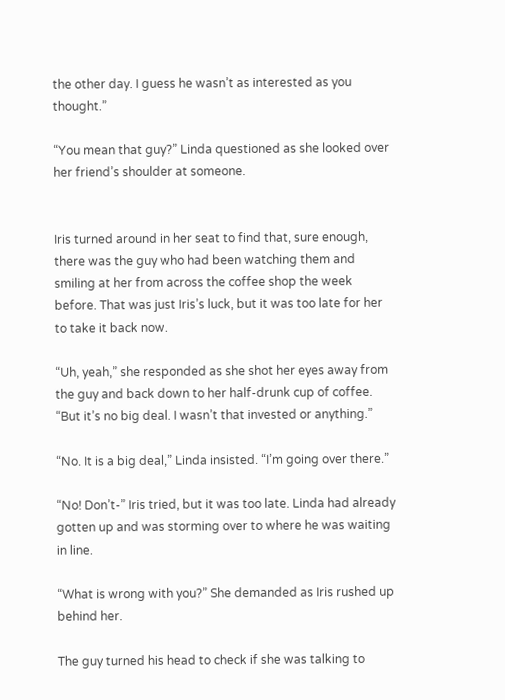the other day. I guess he wasn’t as interested as you thought.”

“You mean that guy?” Linda questioned as she looked over her friend’s shoulder at someone.


Iris turned around in her seat to find that, sure enough, there was the guy who had been watching them and smiling at her from across the coffee shop the week before. That was just Iris’s luck, but it was too late for her to take it back now.

“Uh, yeah,” she responded as she shot her eyes away from the guy and back down to her half-drunk cup of coffee. “But it’s no big deal. I wasn’t that invested or anything.”

“No. It is a big deal,” Linda insisted. “I’m going over there.”

“No! Don’t-” Iris tried, but it was too late. Linda had already gotten up and was storming over to where he was waiting in line.

“What is wrong with you?” She demanded as Iris rushed up behind her.

The guy turned his head to check if she was talking to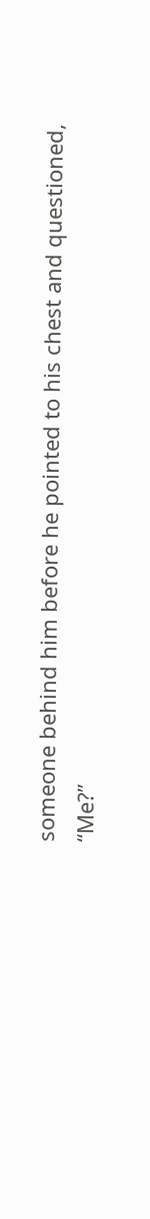someone behind him before he pointed to his chest and questioned, “Me?”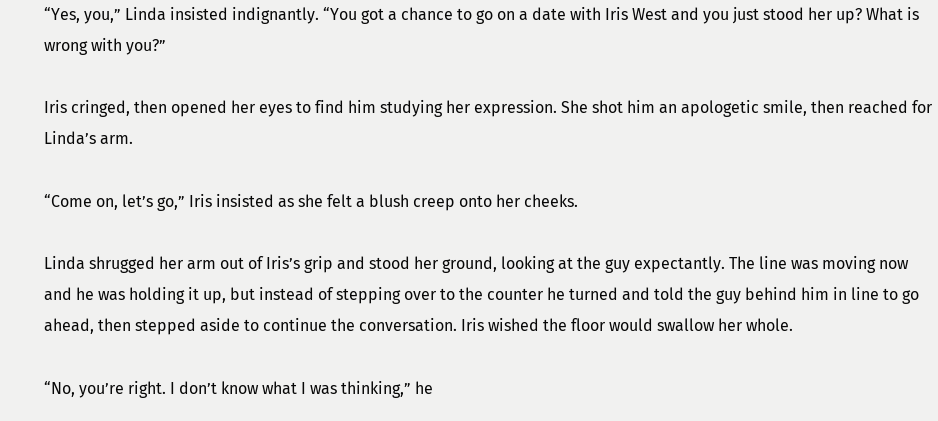“Yes, you,” Linda insisted indignantly. “You got a chance to go on a date with Iris West and you just stood her up? What is wrong with you?”

Iris cringed, then opened her eyes to find him studying her expression. She shot him an apologetic smile, then reached for Linda’s arm.

“Come on, let’s go,” Iris insisted as she felt a blush creep onto her cheeks.

Linda shrugged her arm out of Iris’s grip and stood her ground, looking at the guy expectantly. The line was moving now and he was holding it up, but instead of stepping over to the counter he turned and told the guy behind him in line to go ahead, then stepped aside to continue the conversation. Iris wished the floor would swallow her whole.

“No, you’re right. I don’t know what I was thinking,” he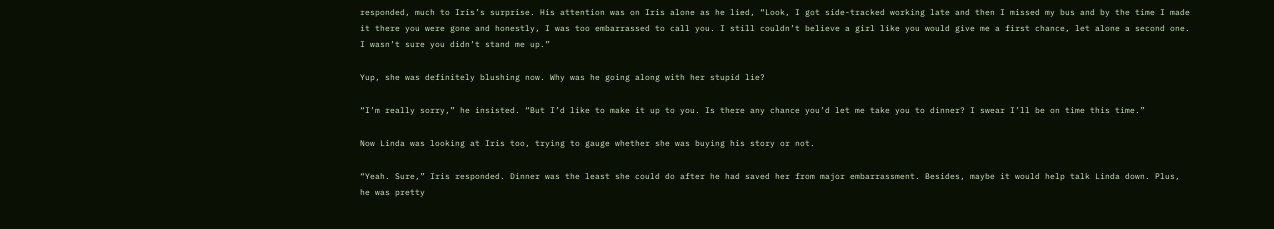responded, much to Iris’s surprise. His attention was on Iris alone as he lied, “Look, I got side-tracked working late and then I missed my bus and by the time I made it there you were gone and honestly, I was too embarrassed to call you. I still couldn’t believe a girl like you would give me a first chance, let alone a second one. I wasn’t sure you didn’t stand me up.”

Yup, she was definitely blushing now. Why was he going along with her stupid lie?

“I’m really sorry,” he insisted. “But I’d like to make it up to you. Is there any chance you’d let me take you to dinner? I swear I’ll be on time this time.”

Now Linda was looking at Iris too, trying to gauge whether she was buying his story or not.

“Yeah. Sure,” Iris responded. Dinner was the least she could do after he had saved her from major embarrassment. Besides, maybe it would help talk Linda down. Plus, he was pretty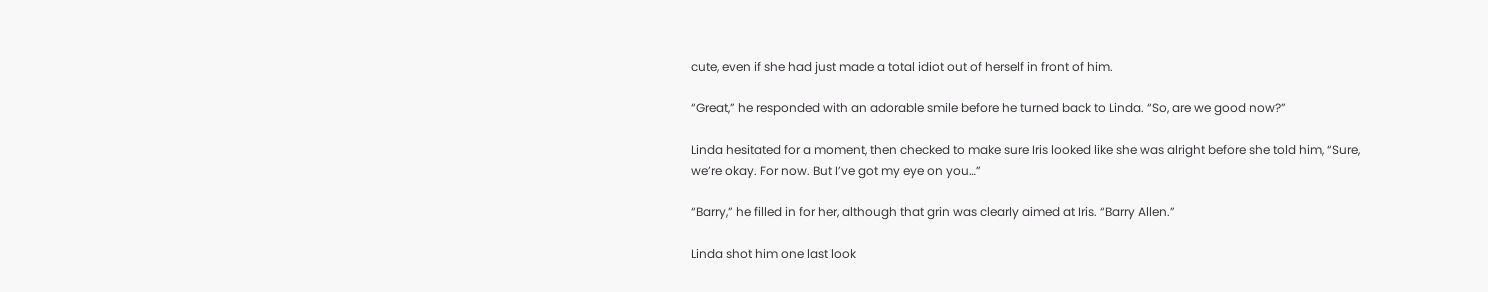cute, even if she had just made a total idiot out of herself in front of him.

“Great,” he responded with an adorable smile before he turned back to Linda. “So, are we good now?”

Linda hesitated for a moment, then checked to make sure Iris looked like she was alright before she told him, “Sure, we’re okay. For now. But I’ve got my eye on you…”

“Barry,” he filled in for her, although that grin was clearly aimed at Iris. “Barry Allen.”

Linda shot him one last look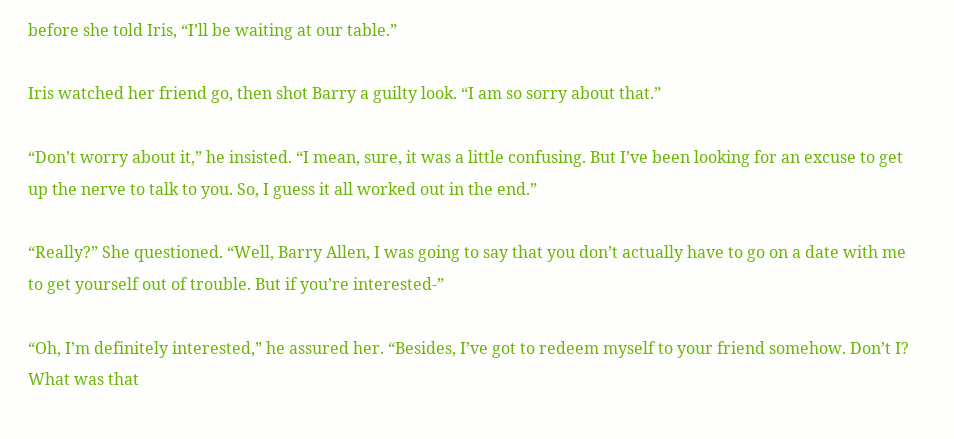before she told Iris, “I’ll be waiting at our table.”

Iris watched her friend go, then shot Barry a guilty look. “I am so sorry about that.”

“Don’t worry about it,” he insisted. “I mean, sure, it was a little confusing. But I’ve been looking for an excuse to get up the nerve to talk to you. So, I guess it all worked out in the end.”

“Really?” She questioned. “Well, Barry Allen, I was going to say that you don’t actually have to go on a date with me to get yourself out of trouble. But if you’re interested-”

“Oh, I’m definitely interested,” he assured her. “Besides, I’ve got to redeem myself to your friend somehow. Don’t I? What was that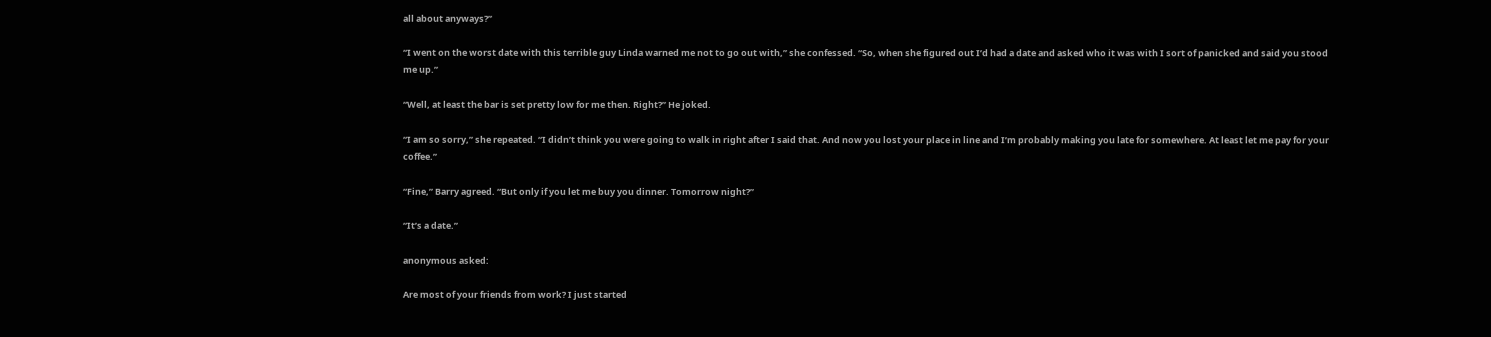all about anyways?”

“I went on the worst date with this terrible guy Linda warned me not to go out with,” she confessed. “So, when she figured out I’d had a date and asked who it was with I sort of panicked and said you stood me up.”

“Well, at least the bar is set pretty low for me then. Right?” He joked.

“I am so sorry,” she repeated. “I didn’t think you were going to walk in right after I said that. And now you lost your place in line and I’m probably making you late for somewhere. At least let me pay for your coffee.”

“Fine,” Barry agreed. “But only if you let me buy you dinner. Tomorrow night?”

“It’s a date.”

anonymous asked:

Are most of your friends from work? I just started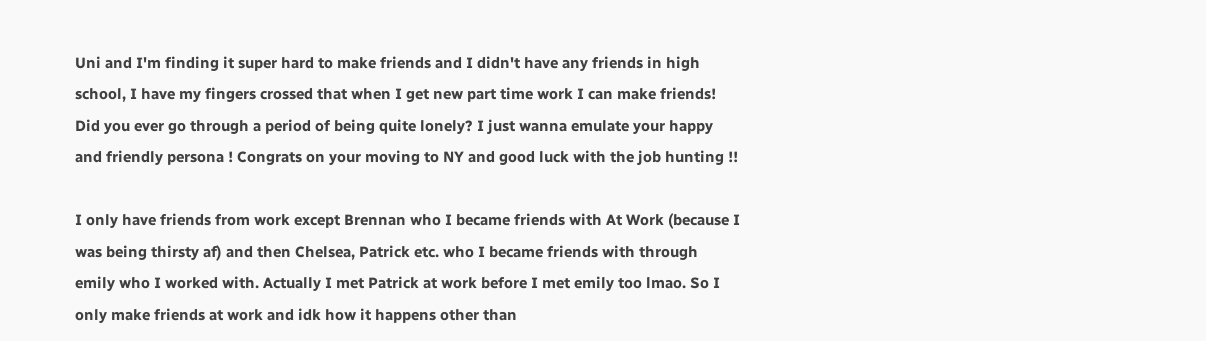Uni and I'm finding it super hard to make friends and I didn't have any friends in high school, I have my fingers crossed that when I get new part time work I can make friends! Did you ever go through a period of being quite lonely? I just wanna emulate your happy and friendly persona ! Congrats on your moving to NY and good luck with the job hunting !!

I only have friends from work except Brennan who I became friends with At Work (because I was being thirsty af) and then Chelsea, Patrick etc. who I became friends with through emily who I worked with. Actually I met Patrick at work before I met emily too lmao. So I only make friends at work and idk how it happens other than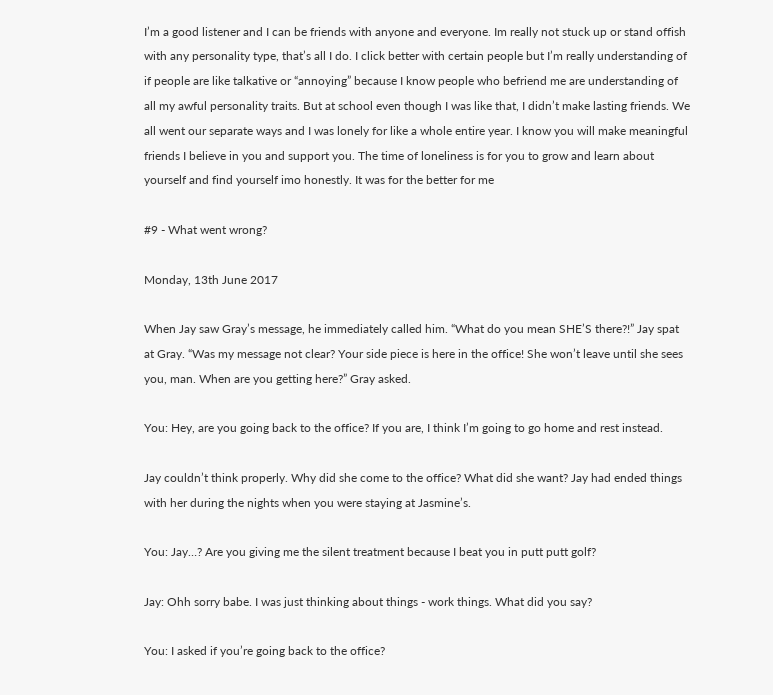I’m a good listener and I can be friends with anyone and everyone. Im really not stuck up or stand offish with any personality type, that’s all I do. I click better with certain people but I’m really understanding of if people are like talkative or “annoying” because I know people who befriend me are understanding of all my awful personality traits. But at school even though I was like that, I didn’t make lasting friends. We all went our separate ways and I was lonely for like a whole entire year. I know you will make meaningful friends I believe in you and support you. The time of loneliness is for you to grow and learn about yourself and find yourself imo honestly. It was for the better for me

#9 - What went wrong?

Monday, 13th June 2017

When Jay saw Gray’s message, he immediately called him. “What do you mean SHE’S there?!” Jay spat at Gray. “Was my message not clear? Your side piece is here in the office! She won’t leave until she sees you, man. When are you getting here?” Gray asked.

You: Hey, are you going back to the office? If you are, I think I’m going to go home and rest instead.

Jay couldn’t think properly. Why did she come to the office? What did she want? Jay had ended things with her during the nights when you were staying at Jasmine’s.

You: Jay…? Are you giving me the silent treatment because I beat you in putt putt golf?

Jay: Ohh sorry babe. I was just thinking about things - work things. What did you say?

You: I asked if you’re going back to the office?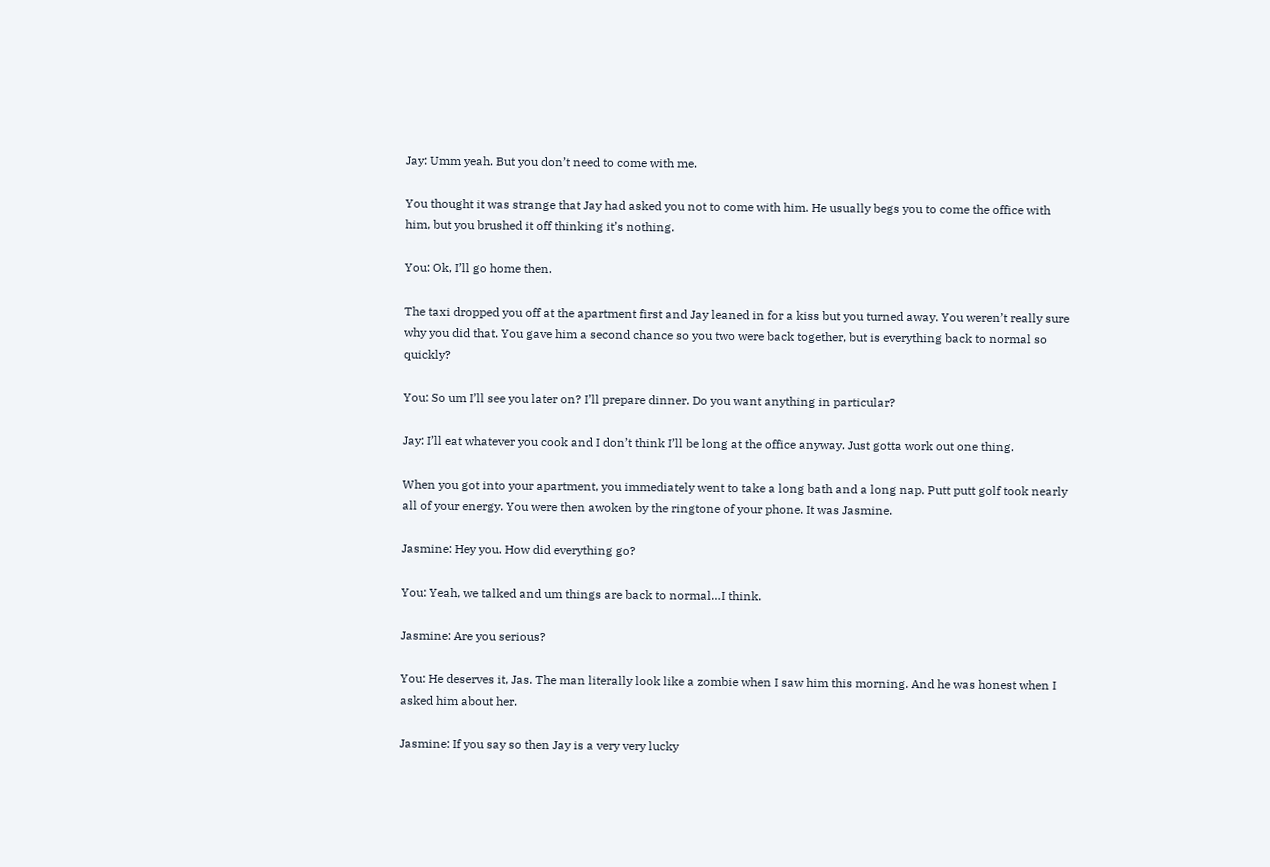Jay: Umm yeah. But you don’t need to come with me.

You thought it was strange that Jay had asked you not to come with him. He usually begs you to come the office with him, but you brushed it off thinking it’s nothing.

You: Ok, I’ll go home then.

The taxi dropped you off at the apartment first and Jay leaned in for a kiss but you turned away. You weren’t really sure why you did that. You gave him a second chance so you two were back together, but is everything back to normal so quickly?

You: So um I’ll see you later on? I’ll prepare dinner. Do you want anything in particular?

Jay: I’ll eat whatever you cook and I don’t think I’ll be long at the office anyway. Just gotta work out one thing.

When you got into your apartment, you immediately went to take a long bath and a long nap. Putt putt golf took nearly all of your energy. You were then awoken by the ringtone of your phone. It was Jasmine.

Jasmine: Hey you. How did everything go?

You: Yeah, we talked and um things are back to normal…I think.

Jasmine: Are you serious?

You: He deserves it, Jas. The man literally look like a zombie when I saw him this morning. And he was honest when I asked him about her.

Jasmine: If you say so then Jay is a very very lucky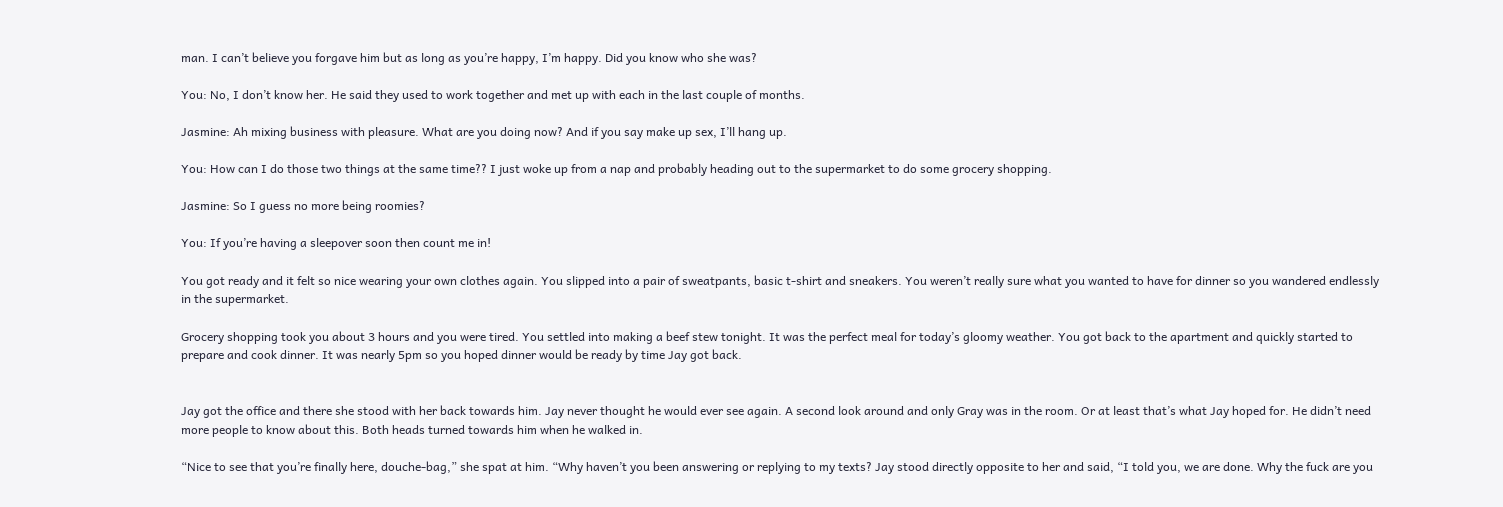man. I can’t believe you forgave him but as long as you’re happy, I’m happy. Did you know who she was?

You: No, I don’t know her. He said they used to work together and met up with each in the last couple of months.

Jasmine: Ah mixing business with pleasure. What are you doing now? And if you say make up sex, I’ll hang up.

You: How can I do those two things at the same time?? I just woke up from a nap and probably heading out to the supermarket to do some grocery shopping.

Jasmine: So I guess no more being roomies?

You: If you’re having a sleepover soon then count me in!

You got ready and it felt so nice wearing your own clothes again. You slipped into a pair of sweatpants, basic t-shirt and sneakers. You weren’t really sure what you wanted to have for dinner so you wandered endlessly in the supermarket.

Grocery shopping took you about 3 hours and you were tired. You settled into making a beef stew tonight. It was the perfect meal for today’s gloomy weather. You got back to the apartment and quickly started to prepare and cook dinner. It was nearly 5pm so you hoped dinner would be ready by time Jay got back.


Jay got the office and there she stood with her back towards him. Jay never thought he would ever see again. A second look around and only Gray was in the room. Or at least that’s what Jay hoped for. He didn’t need more people to know about this. Both heads turned towards him when he walked in.

“Nice to see that you’re finally here, douche-bag,” she spat at him. “Why haven’t you been answering or replying to my texts? Jay stood directly opposite to her and said, “I told you, we are done. Why the fuck are you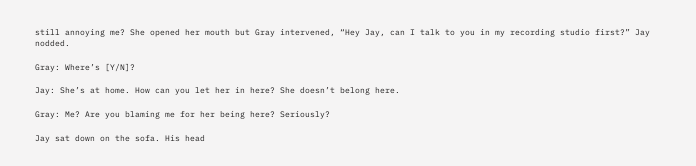still annoying me? She opened her mouth but Gray intervened, “Hey Jay, can I talk to you in my recording studio first?” Jay nodded.

Gray: Where’s [Y/N]?

Jay: She’s at home. How can you let her in here? She doesn’t belong here.

Gray: Me? Are you blaming me for her being here? Seriously?

Jay sat down on the sofa. His head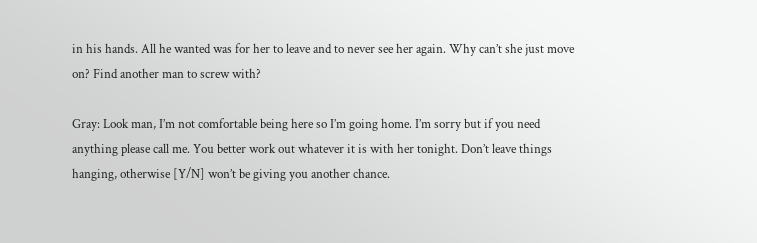in his hands. All he wanted was for her to leave and to never see her again. Why can’t she just move on? Find another man to screw with?

Gray: Look man, I’m not comfortable being here so I’m going home. I’m sorry but if you need anything please call me. You better work out whatever it is with her tonight. Don’t leave things hanging, otherwise [Y/N] won’t be giving you another chance.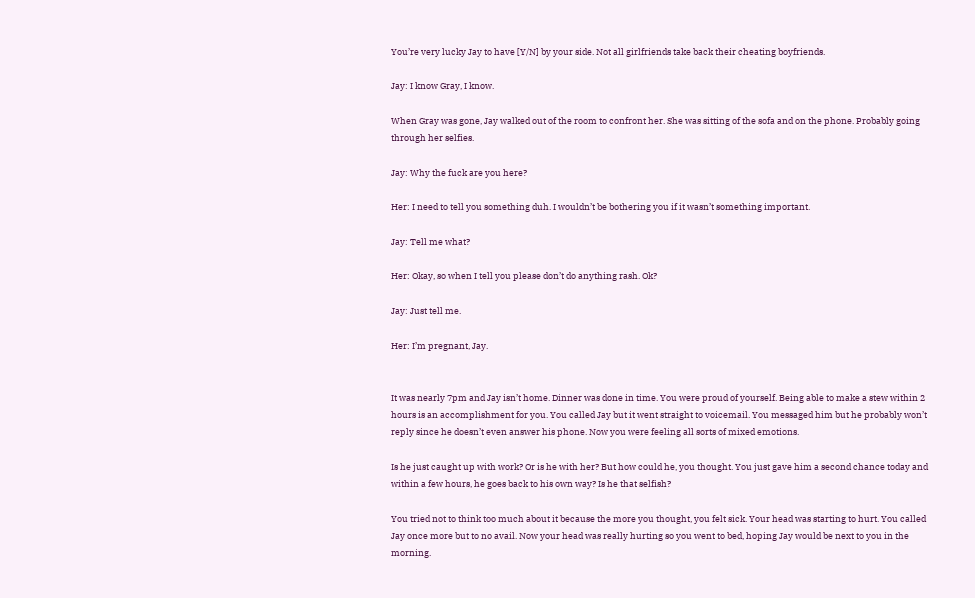You’re very lucky Jay to have [Y/N] by your side. Not all girlfriends take back their cheating boyfriends.

Jay: I know Gray, I know.

When Gray was gone, Jay walked out of the room to confront her. She was sitting of the sofa and on the phone. Probably going through her selfies.

Jay: Why the fuck are you here?

Her: I need to tell you something duh. I wouldn’t be bothering you if it wasn’t something important.

Jay: Tell me what?

Her: Okay, so when I tell you please don’t do anything rash. Ok?

Jay: Just tell me.

Her: I’m pregnant, Jay.


It was nearly 7pm and Jay isn’t home. Dinner was done in time. You were proud of yourself. Being able to make a stew within 2 hours is an accomplishment for you. You called Jay but it went straight to voicemail. You messaged him but he probably won’t reply since he doesn’t even answer his phone. Now you were feeling all sorts of mixed emotions.

Is he just caught up with work? Or is he with her? But how could he, you thought. You just gave him a second chance today and within a few hours, he goes back to his own way? Is he that selfish?

You tried not to think too much about it because the more you thought, you felt sick. Your head was starting to hurt. You called Jay once more but to no avail. Now your head was really hurting so you went to bed, hoping Jay would be next to you in the morning.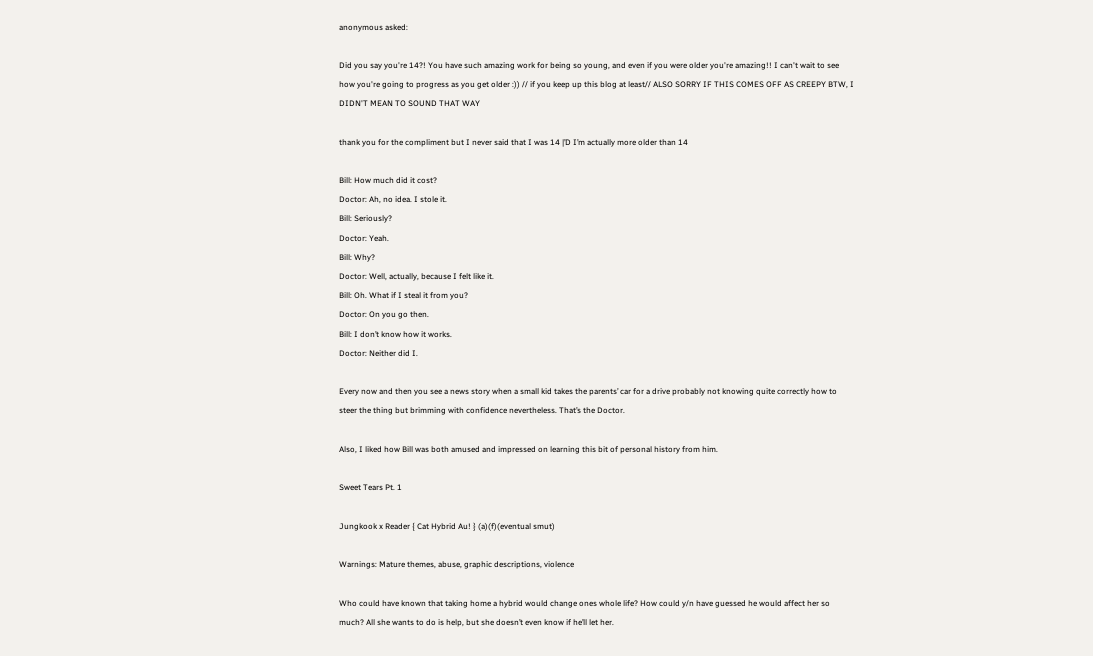anonymous asked:

Did you say you're 14?! You have such amazing work for being so young, and even if you were older you're amazing!! I can't wait to see how you're going to progress as you get older :)) // if you keep up this blog at least// ALSO SORRY IF THIS COMES OFF AS CREEPY BTW, I DIDN'T MEAN TO SOUND THAT WAY

thank you for the compliment but I never said that I was 14 |’D I’m actually more older than 14

Bill: How much did it cost?
Doctor: Ah, no idea. I stole it.
Bill: Seriously?
Doctor: Yeah.
Bill: Why?
Doctor: Well, actually, because I felt like it.
Bill: Oh. What if I steal it from you?
Doctor: On you go then.
Bill: I don’t know how it works.
Doctor: Neither did I.

Every now and then you see a news story when a small kid takes the parents’ car for a drive probably not knowing quite correctly how to steer the thing but brimming with confidence nevertheless. That’s the Doctor.

Also, I liked how Bill was both amused and impressed on learning this bit of personal history from him.

Sweet Tears Pt. 1

Jungkook x Reader { Cat Hybrid Au! } (a)(f)(eventual smut)

Warnings: Mature themes, abuse, graphic descriptions, violence

Who could have known that taking home a hybrid would change ones whole life? How could y/n have guessed he would affect her so much? All she wants to do is help, but she doesn’t even know if he’ll let her.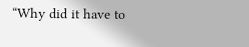“Why did it have to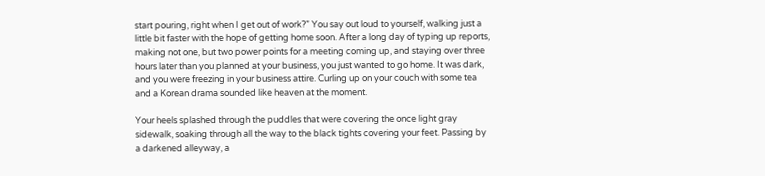start pouring, right when I get out of work?” You say out loud to yourself, walking just a little bit faster with the hope of getting home soon. After a long day of typing up reports, making not one, but two power points for a meeting coming up, and staying over three hours later than you planned at your business, you just wanted to go home. It was dark, and you were freezing in your business attire. Curling up on your couch with some tea and a Korean drama sounded like heaven at the moment.

Your heels splashed through the puddles that were covering the once light gray sidewalk, soaking through all the way to the black tights covering your feet. Passing by a darkened alleyway, a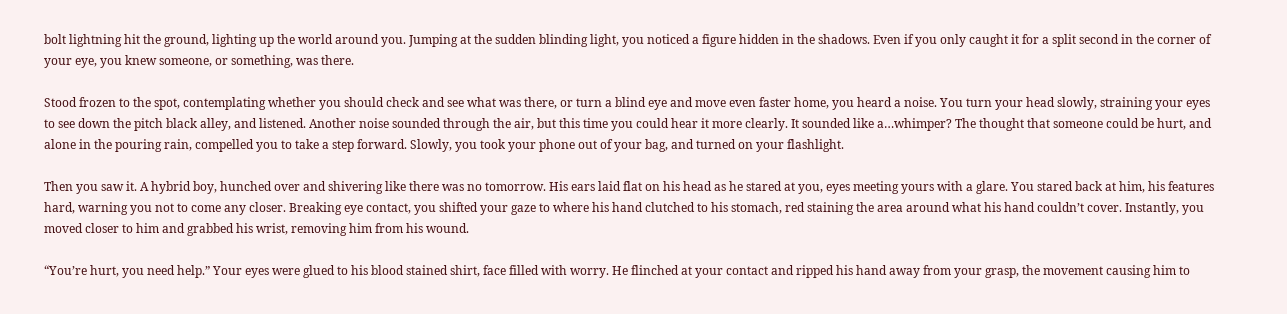bolt lightning hit the ground, lighting up the world around you. Jumping at the sudden blinding light, you noticed a figure hidden in the shadows. Even if you only caught it for a split second in the corner of your eye, you knew someone, or something, was there.

Stood frozen to the spot, contemplating whether you should check and see what was there, or turn a blind eye and move even faster home, you heard a noise. You turn your head slowly, straining your eyes to see down the pitch black alley, and listened. Another noise sounded through the air, but this time you could hear it more clearly. It sounded like a…whimper? The thought that someone could be hurt, and alone in the pouring rain, compelled you to take a step forward. Slowly, you took your phone out of your bag, and turned on your flashlight.

Then you saw it. A hybrid boy, hunched over and shivering like there was no tomorrow. His ears laid flat on his head as he stared at you, eyes meeting yours with a glare. You stared back at him, his features hard, warning you not to come any closer. Breaking eye contact, you shifted your gaze to where his hand clutched to his stomach, red staining the area around what his hand couldn’t cover. Instantly, you moved closer to him and grabbed his wrist, removing him from his wound.

“You’re hurt, you need help.” Your eyes were glued to his blood stained shirt, face filled with worry. He flinched at your contact and ripped his hand away from your grasp, the movement causing him to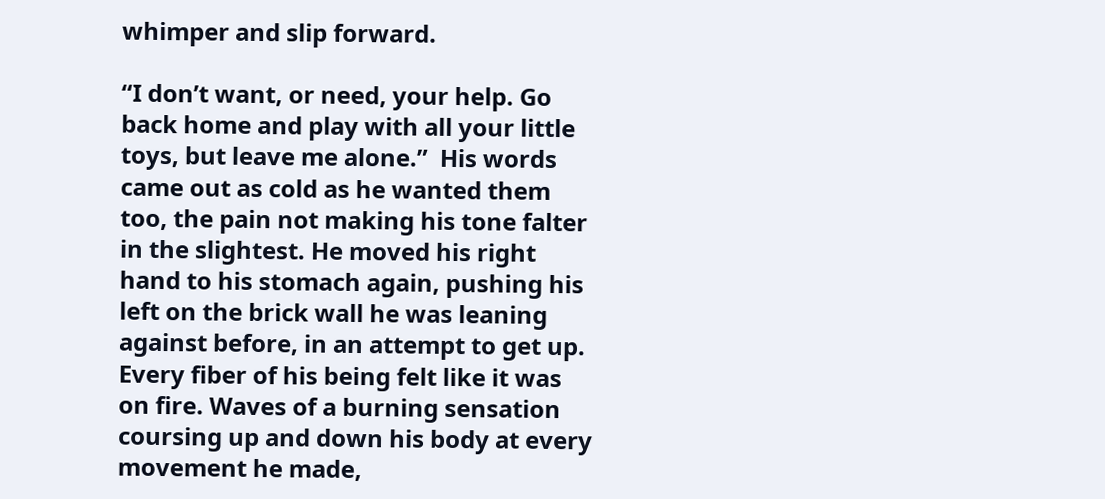whimper and slip forward.

“I don’t want, or need, your help. Go back home and play with all your little toys, but leave me alone.”  His words came out as cold as he wanted them too, the pain not making his tone falter in the slightest. He moved his right hand to his stomach again, pushing his left on the brick wall he was leaning against before, in an attempt to get up. Every fiber of his being felt like it was on fire. Waves of a burning sensation coursing up and down his body at every movement he made,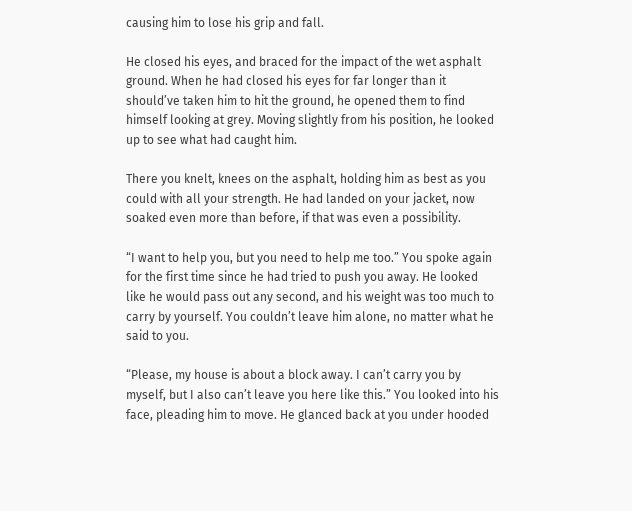causing him to lose his grip and fall.

He closed his eyes, and braced for the impact of the wet asphalt ground. When he had closed his eyes for far longer than it should’ve taken him to hit the ground, he opened them to find himself looking at grey. Moving slightly from his position, he looked up to see what had caught him.

There you knelt, knees on the asphalt, holding him as best as you could with all your strength. He had landed on your jacket, now soaked even more than before, if that was even a possibility.

“I want to help you, but you need to help me too.” You spoke again for the first time since he had tried to push you away. He looked like he would pass out any second, and his weight was too much to carry by yourself. You couldn’t leave him alone, no matter what he said to you.

“Please, my house is about a block away. I can’t carry you by myself, but I also can’t leave you here like this.” You looked into his face, pleading him to move. He glanced back at you under hooded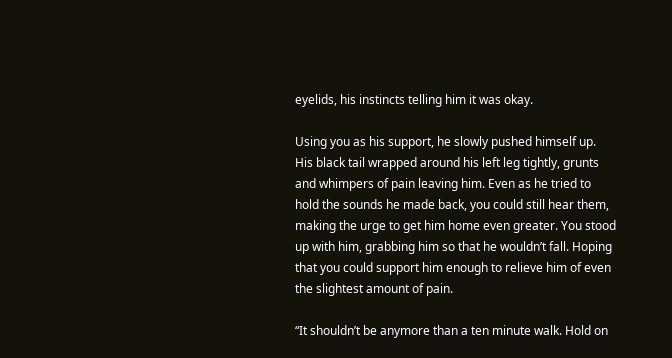eyelids, his instincts telling him it was okay.

Using you as his support, he slowly pushed himself up. His black tail wrapped around his left leg tightly, grunts and whimpers of pain leaving him. Even as he tried to hold the sounds he made back, you could still hear them, making the urge to get him home even greater. You stood up with him, grabbing him so that he wouldn’t fall. Hoping that you could support him enough to relieve him of even the slightest amount of pain.

“It shouldn’t be anymore than a ten minute walk. Hold on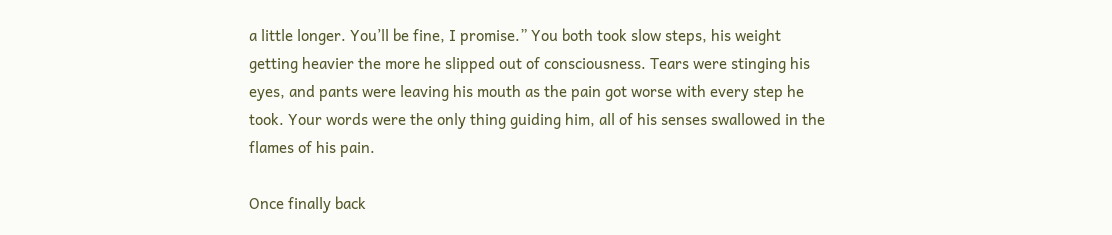a little longer. You’ll be fine, I promise.” You both took slow steps, his weight getting heavier the more he slipped out of consciousness. Tears were stinging his eyes, and pants were leaving his mouth as the pain got worse with every step he took. Your words were the only thing guiding him, all of his senses swallowed in the flames of his pain.

Once finally back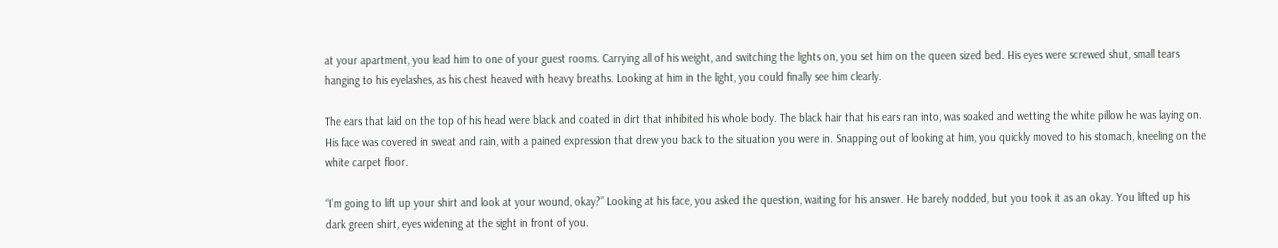at your apartment, you lead him to one of your guest rooms. Carrying all of his weight, and switching the lights on, you set him on the queen sized bed. His eyes were screwed shut, small tears hanging to his eyelashes, as his chest heaved with heavy breaths. Looking at him in the light, you could finally see him clearly.

The ears that laid on the top of his head were black and coated in dirt that inhibited his whole body. The black hair that his ears ran into, was soaked and wetting the white pillow he was laying on. His face was covered in sweat and rain, with a pained expression that drew you back to the situation you were in. Snapping out of looking at him, you quickly moved to his stomach, kneeling on the white carpet floor.

“I’m going to lift up your shirt and look at your wound, okay?” Looking at his face, you asked the question, waiting for his answer. He barely nodded, but you took it as an okay. You lifted up his dark green shirt, eyes widening at the sight in front of you.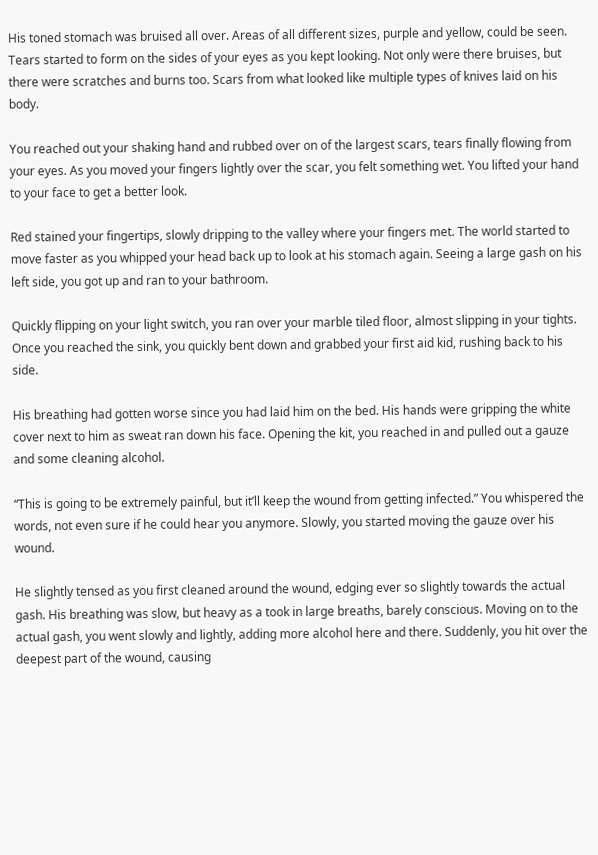His toned stomach was bruised all over. Areas of all different sizes, purple and yellow, could be seen. Tears started to form on the sides of your eyes as you kept looking. Not only were there bruises, but there were scratches and burns too. Scars from what looked like multiple types of knives laid on his body.

You reached out your shaking hand and rubbed over on of the largest scars, tears finally flowing from your eyes. As you moved your fingers lightly over the scar, you felt something wet. You lifted your hand to your face to get a better look.

Red stained your fingertips, slowly dripping to the valley where your fingers met. The world started to move faster as you whipped your head back up to look at his stomach again. Seeing a large gash on his left side, you got up and ran to your bathroom.

Quickly flipping on your light switch, you ran over your marble tiled floor, almost slipping in your tights. Once you reached the sink, you quickly bent down and grabbed your first aid kid, rushing back to his side.

His breathing had gotten worse since you had laid him on the bed. His hands were gripping the white cover next to him as sweat ran down his face. Opening the kit, you reached in and pulled out a gauze and some cleaning alcohol.

“This is going to be extremely painful, but it’ll keep the wound from getting infected.” You whispered the words, not even sure if he could hear you anymore. Slowly, you started moving the gauze over his wound.

He slightly tensed as you first cleaned around the wound, edging ever so slightly towards the actual gash. His breathing was slow, but heavy as a took in large breaths, barely conscious. Moving on to the actual gash, you went slowly and lightly, adding more alcohol here and there. Suddenly, you hit over the deepest part of the wound, causing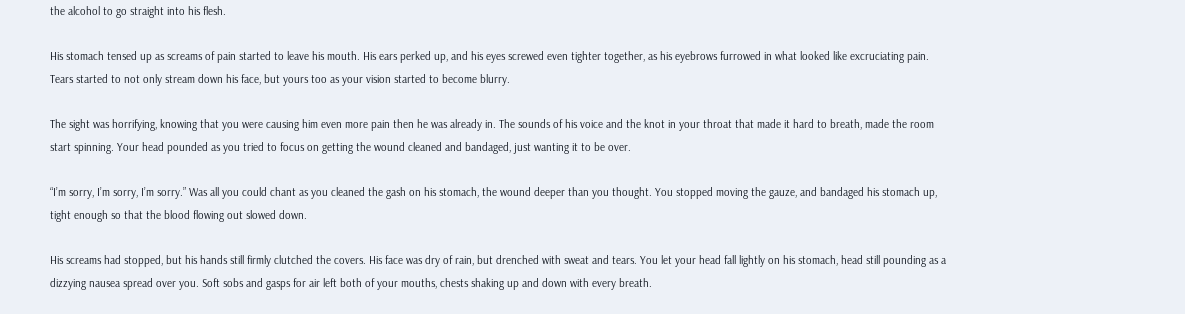the alcohol to go straight into his flesh.

His stomach tensed up as screams of pain started to leave his mouth. His ears perked up, and his eyes screwed even tighter together, as his eyebrows furrowed in what looked like excruciating pain. Tears started to not only stream down his face, but yours too as your vision started to become blurry.

The sight was horrifying, knowing that you were causing him even more pain then he was already in. The sounds of his voice and the knot in your throat that made it hard to breath, made the room start spinning. Your head pounded as you tried to focus on getting the wound cleaned and bandaged, just wanting it to be over.

“I’m sorry, I’m sorry, I’m sorry.” Was all you could chant as you cleaned the gash on his stomach, the wound deeper than you thought. You stopped moving the gauze, and bandaged his stomach up, tight enough so that the blood flowing out slowed down.

His screams had stopped, but his hands still firmly clutched the covers. His face was dry of rain, but drenched with sweat and tears. You let your head fall lightly on his stomach, head still pounding as a dizzying nausea spread over you. Soft sobs and gasps for air left both of your mouths, chests shaking up and down with every breath.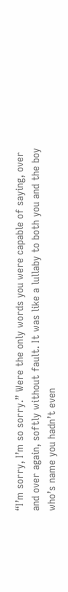“I’m sorry, I’m so sorry.” Were the only words you were capable of saying, over and over again, softly without fault. It was like a lullaby to both you and the boy who’s name you hadn’t even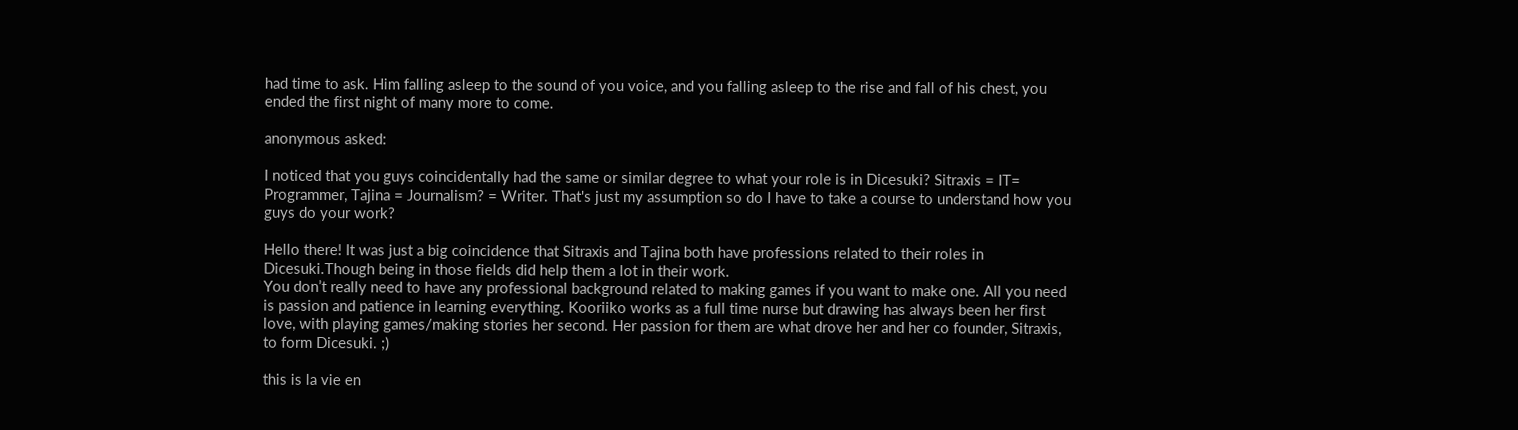had time to ask. Him falling asleep to the sound of you voice, and you falling asleep to the rise and fall of his chest, you ended the first night of many more to come.

anonymous asked:

I noticed that you guys coincidentally had the same or similar degree to what your role is in Dicesuki? Sitraxis = IT= Programmer, Tajina = Journalism? = Writer. That's just my assumption so do I have to take a course to understand how you guys do your work?

Hello there! It was just a big coincidence that Sitraxis and Tajina both have professions related to their roles in Dicesuki.Though being in those fields did help them a lot in their work.
You don’t really need to have any professional background related to making games if you want to make one. All you need is passion and patience in learning everything. Kooriiko works as a full time nurse but drawing has always been her first love, with playing games/making stories her second. Her passion for them are what drove her and her co founder, Sitraxis, to form Dicesuki. ;)

this is la vie en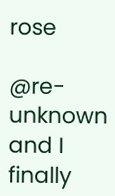rose

@re-unknown and I finally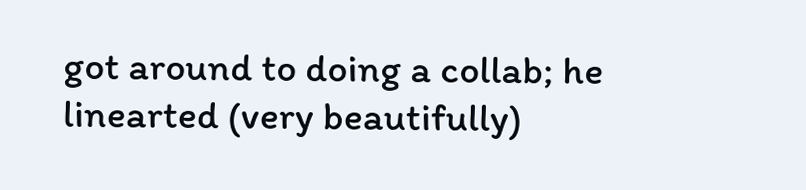got around to doing a collab; he linearted (very beautifully)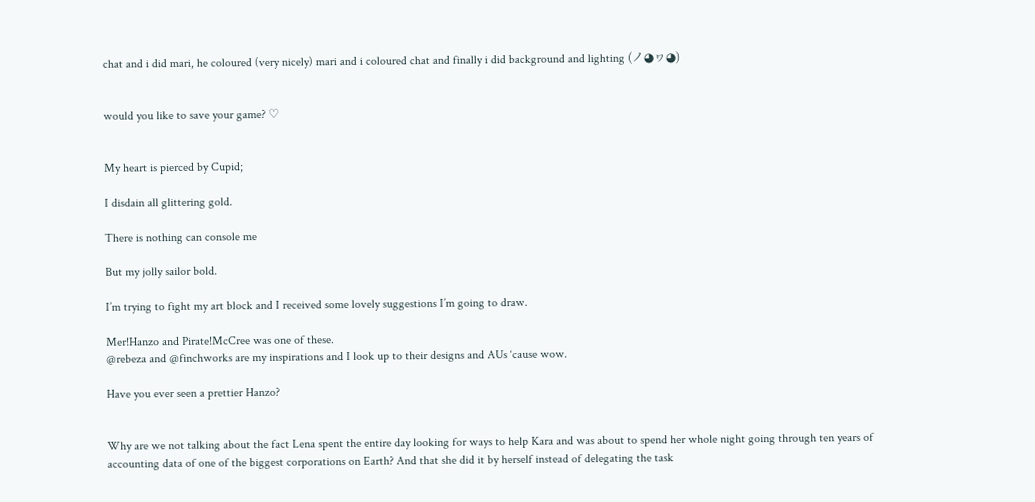chat and i did mari, he coloured (very nicely) mari and i coloured chat and finally i did background and lighting (ノ◕ヮ◕)


would you like to save your game? ♡


My heart is pierced by Cupid;

I disdain all glittering gold.

There is nothing can console me

But my jolly sailor bold.

I’m trying to fight my art block and I received some lovely suggestions I’m going to draw.

Mer!Hanzo and Pirate!McCree was one of these.
@rebeza and @finchworks are my inspirations and I look up to their designs and AUs ‘cause wow.

Have you ever seen a prettier Hanzo?


Why are we not talking about the fact Lena spent the entire day looking for ways to help Kara and was about to spend her whole night going through ten years of accounting data of one of the biggest corporations on Earth? And that she did it by herself instead of delegating the task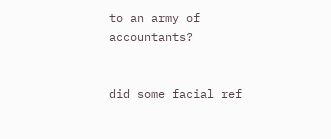to an army of accountants?


did some facial ref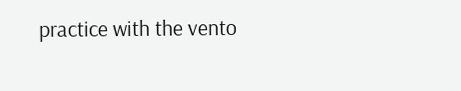practice with the vento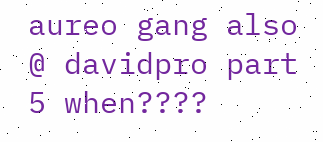aureo gang also @ davidpro part 5 when????